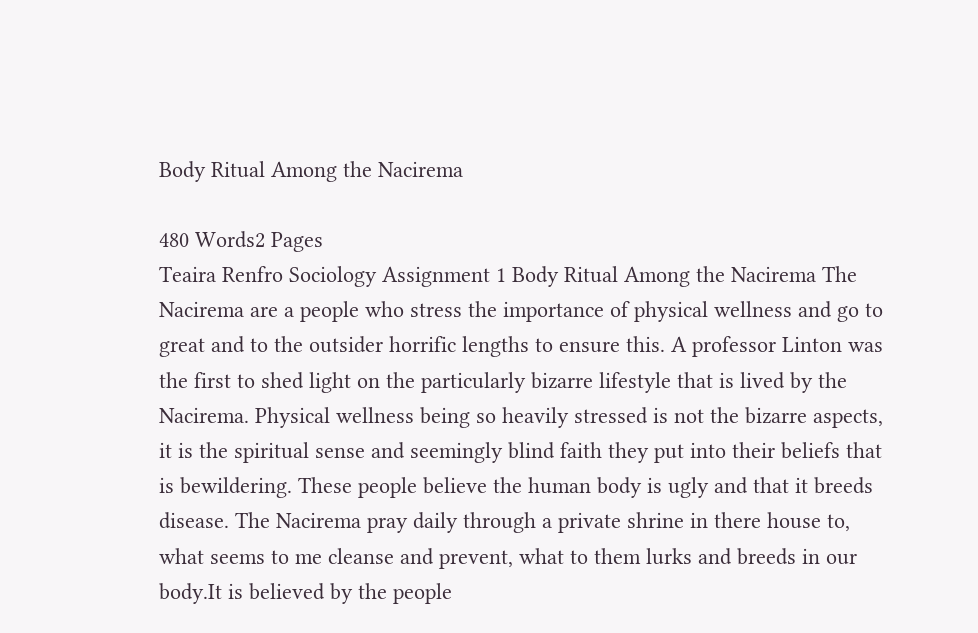Body Ritual Among the Nacirema

480 Words2 Pages
Teaira Renfro Sociology Assignment 1 Body Ritual Among the Nacirema The Nacirema are a people who stress the importance of physical wellness and go to great and to the outsider horrific lengths to ensure this. A professor Linton was the first to shed light on the particularly bizarre lifestyle that is lived by the Nacirema. Physical wellness being so heavily stressed is not the bizarre aspects, it is the spiritual sense and seemingly blind faith they put into their beliefs that is bewildering. These people believe the human body is ugly and that it breeds disease. The Nacirema pray daily through a private shrine in there house to, what seems to me cleanse and prevent, what to them lurks and breeds in our body.It is believed by the people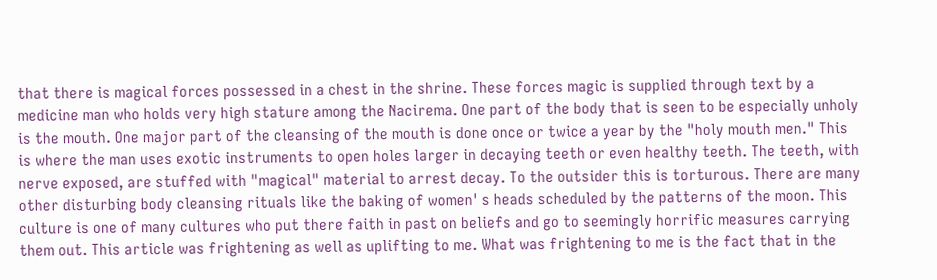that there is magical forces possessed in a chest in the shrine. These forces magic is supplied through text by a medicine man who holds very high stature among the Nacirema. One part of the body that is seen to be especially unholy is the mouth. One major part of the cleansing of the mouth is done once or twice a year by the "holy mouth men." This is where the man uses exotic instruments to open holes larger in decaying teeth or even healthy teeth. The teeth, with nerve exposed, are stuffed with "magical" material to arrest decay. To the outsider this is torturous. There are many other disturbing body cleansing rituals like the baking of women' s heads scheduled by the patterns of the moon. This culture is one of many cultures who put there faith in past on beliefs and go to seemingly horrific measures carrying them out. This article was frightening as well as uplifting to me. What was frightening to me is the fact that in the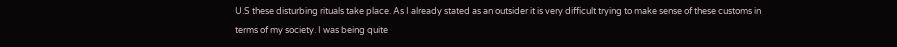U.S these disturbing rituals take place. As I already stated as an outsider it is very difficult trying to make sense of these customs in terms of my society. I was being quite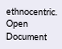ethnocentric.
Open Document